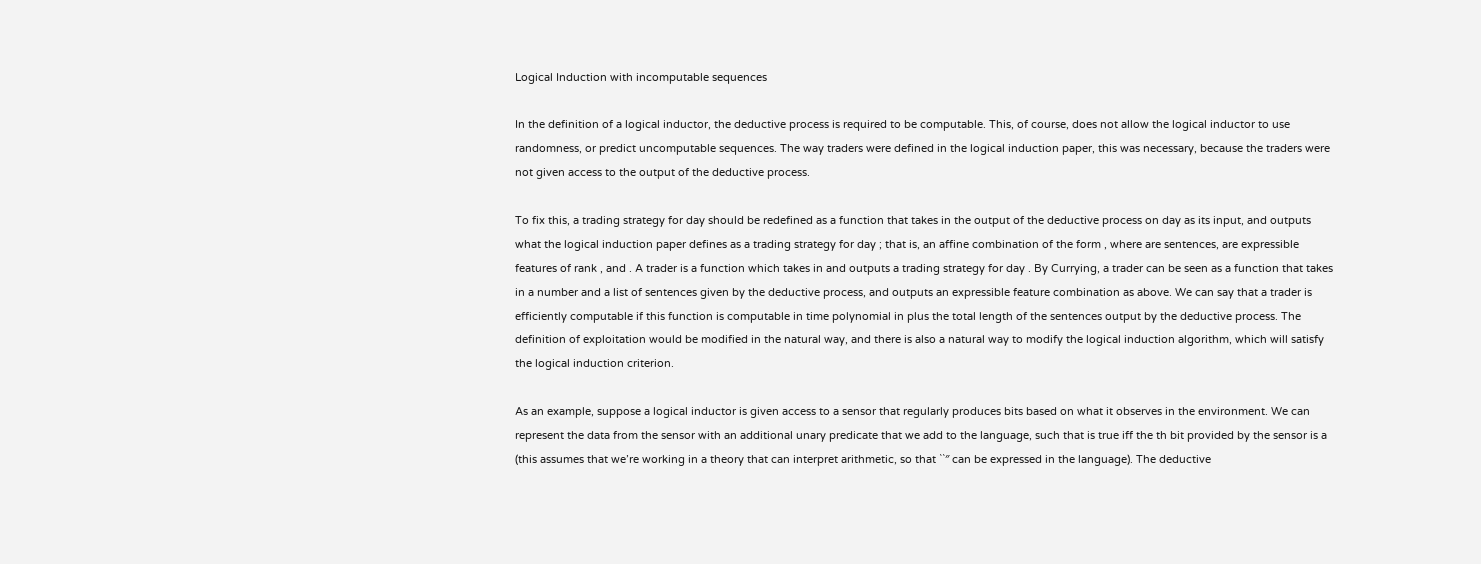Logical Induction with incomputable sequences

In the definition of a logical inductor, the deductive process is required to be computable. This, of course, does not allow the logical inductor to use randomness, or predict uncomputable sequences. The way traders were defined in the logical induction paper, this was necessary, because the traders were not given access to the output of the deductive process.

To fix this, a trading strategy for day should be redefined as a function that takes in the output of the deductive process on day as its input, and outputs what the logical induction paper defines as a trading strategy for day ; that is, an affine combination of the form , where are sentences, are expressible features of rank , and . A trader is a function which takes in and outputs a trading strategy for day . By Currying, a trader can be seen as a function that takes in a number and a list of sentences given by the deductive process, and outputs an expressible feature combination as above. We can say that a trader is efficiently computable if this function is computable in time polynomial in plus the total length of the sentences output by the deductive process. The definition of exploitation would be modified in the natural way, and there is also a natural way to modify the logical induction algorithm, which will satisfy the logical induction criterion.

As an example, suppose a logical inductor is given access to a sensor that regularly produces bits based on what it observes in the environment. We can represent the data from the sensor with an additional unary predicate that we add to the language, such that is true iff the th bit provided by the sensor is a (this assumes that we’re working in a theory that can interpret arithmetic, so that ``″ can be expressed in the language). The deductive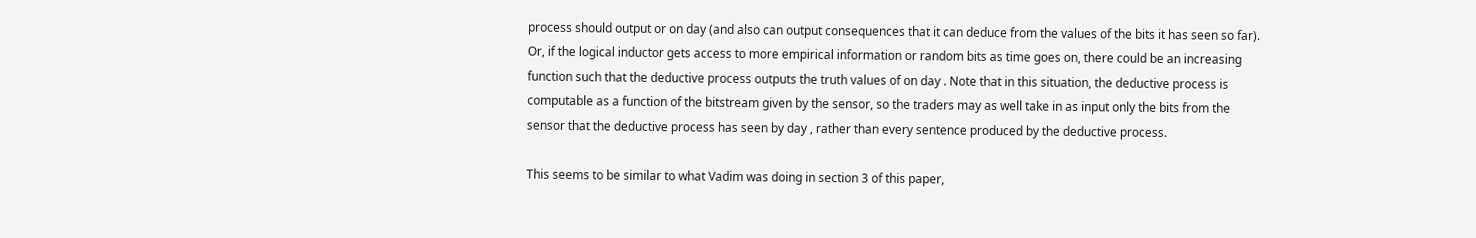process should output or on day (and also can output consequences that it can deduce from the values of the bits it has seen so far). Or, if the logical inductor gets access to more empirical information or random bits as time goes on, there could be an increasing function such that the deductive process outputs the truth values of on day . Note that in this situation, the deductive process is computable as a function of the bitstream given by the sensor, so the traders may as well take in as input only the bits from the sensor that the deductive process has seen by day , rather than every sentence produced by the deductive process.

This seems to be similar to what Vadim was doing in section 3 of this paper,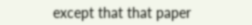except that that paper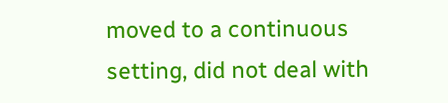moved to a continuous setting, did not deal with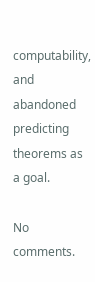computability, and abandoned predicting theorems as a goal.

No comments.